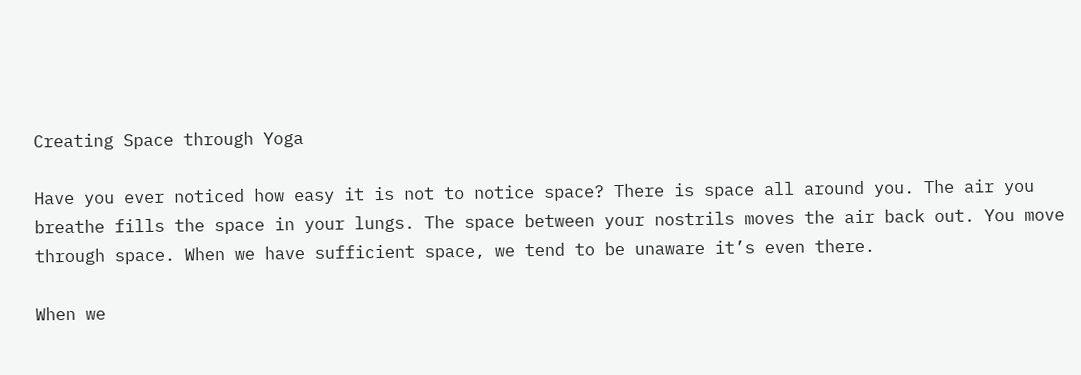Creating Space through Yoga

Have you ever noticed how easy it is not to notice space? There is space all around you. The air you breathe fills the space in your lungs. The space between your nostrils moves the air back out. You move through space. When we have sufficient space, we tend to be unaware it’s even there.

When we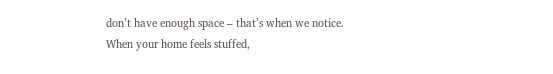don’t have enough space – that’s when we notice. When your home feels stuffed,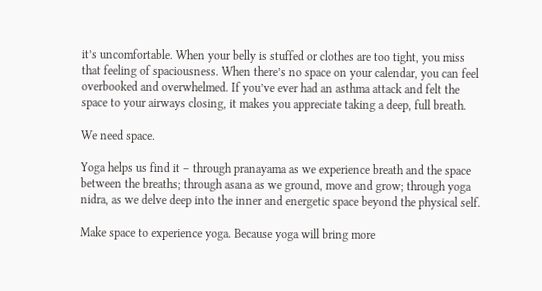it’s uncomfortable. When your belly is stuffed or clothes are too tight, you miss that feeling of spaciousness. When there’s no space on your calendar, you can feel overbooked and overwhelmed. If you’ve ever had an asthma attack and felt the space to your airways closing, it makes you appreciate taking a deep, full breath.

We need space.

Yoga helps us find it – through pranayama as we experience breath and the space between the breaths; through asana as we ground, move and grow; through yoga nidra, as we delve deep into the inner and energetic space beyond the physical self.

Make space to experience yoga. Because yoga will bring more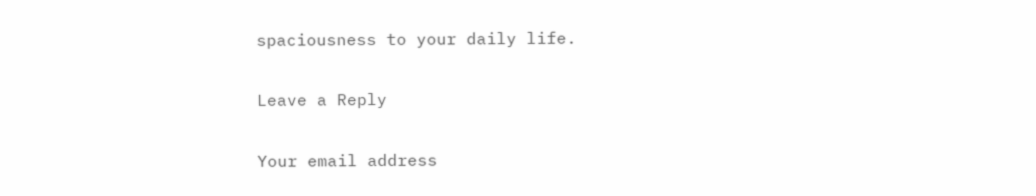spaciousness to your daily life.

Leave a Reply

Your email address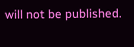will not be published.